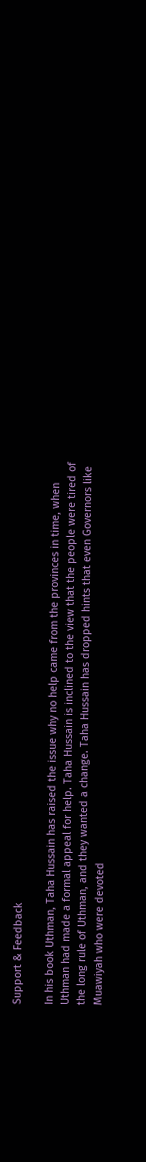Support & Feedback

In his book Uthman, Taha Hussain has raised the issue why no help came from the provinces in time, when Uthman had made a formal appeal for help. Taha Hussain is inclined to the view that the people were tired of the long rule of Uthman, and they wanted a change. Taha Hussain has dropped hints that even Governors like Muawiyah who were devoted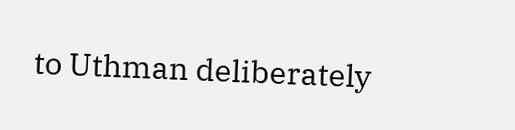to Uthman deliberately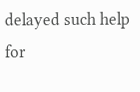delayed such help for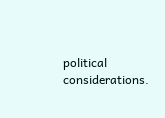political considerations.